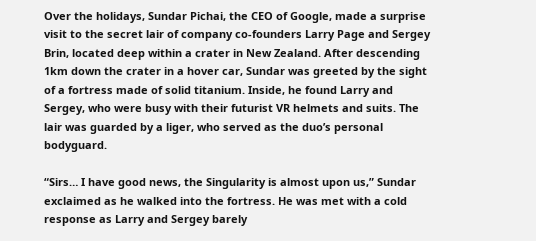Over the holidays, Sundar Pichai, the CEO of Google, made a surprise visit to the secret lair of company co-founders Larry Page and Sergey Brin, located deep within a crater in New Zealand. After descending 1km down the crater in a hover car, Sundar was greeted by the sight of a fortress made of solid titanium. Inside, he found Larry and Sergey, who were busy with their futurist VR helmets and suits. The lair was guarded by a liger, who served as the duo’s personal bodyguard.

“Sirs… I have good news, the Singularity is almost upon us,” Sundar exclaimed as he walked into the fortress. He was met with a cold response as Larry and Sergey barely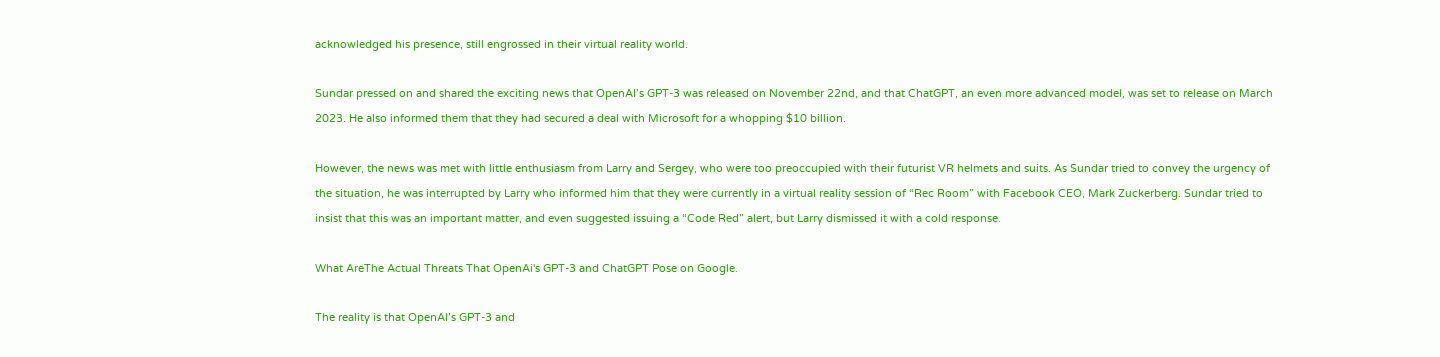acknowledged his presence, still engrossed in their virtual reality world.

Sundar pressed on and shared the exciting news that OpenAI’s GPT-3 was released on November 22nd, and that ChatGPT, an even more advanced model, was set to release on March 2023. He also informed them that they had secured a deal with Microsoft for a whopping $10 billion.

However, the news was met with little enthusiasm from Larry and Sergey, who were too preoccupied with their futurist VR helmets and suits. As Sundar tried to convey the urgency of the situation, he was interrupted by Larry who informed him that they were currently in a virtual reality session of “Rec Room” with Facebook CEO, Mark Zuckerberg. Sundar tried to insist that this was an important matter, and even suggested issuing a “Code Red” alert, but Larry dismissed it with a cold response.

What AreThe Actual Threats That OpenAi's GPT-3 and ChatGPT Pose on Google.

The reality is that OpenAI’s GPT-3 and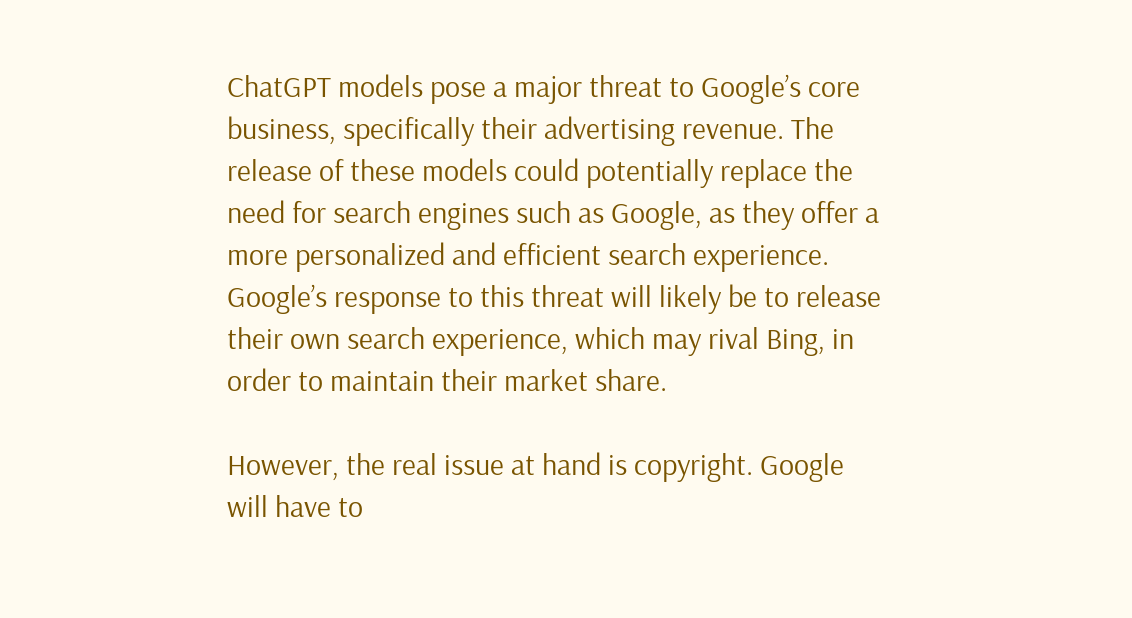ChatGPT models pose a major threat to Google’s core business, specifically their advertising revenue. The release of these models could potentially replace the need for search engines such as Google, as they offer a more personalized and efficient search experience. Google’s response to this threat will likely be to release their own search experience, which may rival Bing, in order to maintain their market share.

However, the real issue at hand is copyright. Google will have to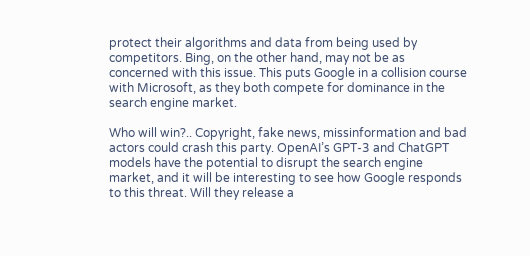protect their algorithms and data from being used by competitors. Bing, on the other hand, may not be as concerned with this issue. This puts Google in a collision course with Microsoft, as they both compete for dominance in the search engine market.

Who will win?.. Copyright, fake news, missinformation and bad actors could crash this party. OpenAI’s GPT-3 and ChatGPT models have the potential to disrupt the search engine market, and it will be interesting to see how Google responds to this threat. Will they release a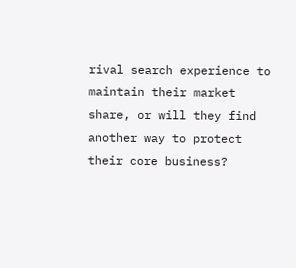rival search experience to maintain their market share, or will they find another way to protect their core business?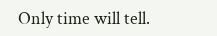Only time will tell.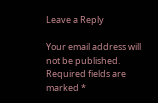Leave a Reply

Your email address will not be published. Required fields are marked *